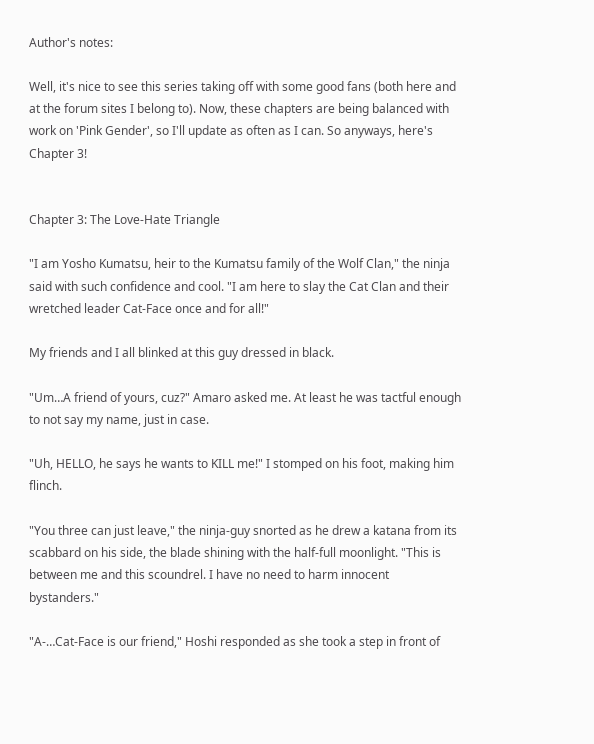Author's notes:

Well, it's nice to see this series taking off with some good fans (both here and at the forum sites I belong to). Now, these chapters are being balanced with work on 'Pink Gender', so I'll update as often as I can. So anyways, here's Chapter 3!


Chapter 3: The Love-Hate Triangle

"I am Yosho Kumatsu, heir to the Kumatsu family of the Wolf Clan," the ninja said with such confidence and cool. "I am here to slay the Cat Clan and their wretched leader Cat-Face once and for all!"

My friends and I all blinked at this guy dressed in black.

"Um…A friend of yours, cuz?" Amaro asked me. At least he was tactful enough to not say my name, just in case.

"Uh, HELLO, he says he wants to KILL me!" I stomped on his foot, making him flinch.

"You three can just leave," the ninja-guy snorted as he drew a katana from its scabbard on his side, the blade shining with the half-full moonlight. "This is between me and this scoundrel. I have no need to harm innocent bystanders."

"A-…Cat-Face is our friend," Hoshi responded as she took a step in front of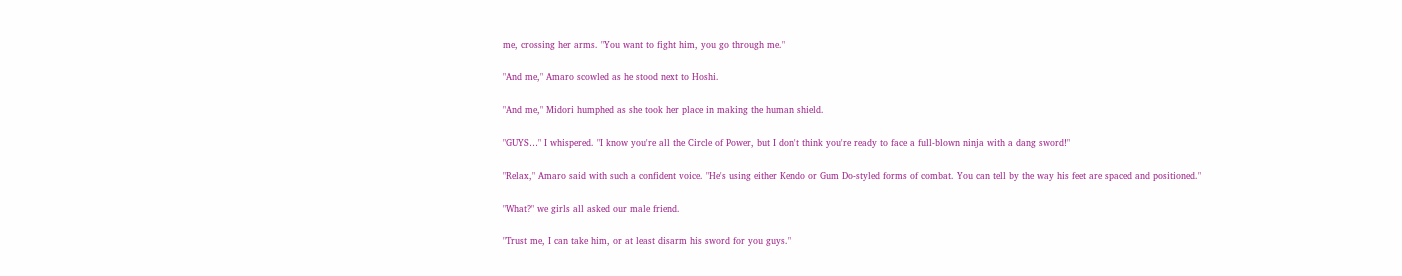me, crossing her arms. "You want to fight him, you go through me."

"And me," Amaro scowled as he stood next to Hoshi.

"And me," Midori humphed as she took her place in making the human shield.

"GUYS…" I whispered. "I know you're all the Circle of Power, but I don't think you're ready to face a full-blown ninja with a dang sword!"

"Relax," Amaro said with such a confident voice. "He's using either Kendo or Gum Do-styled forms of combat. You can tell by the way his feet are spaced and positioned."

"What?" we girls all asked our male friend.

"Trust me, I can take him, or at least disarm his sword for you guys."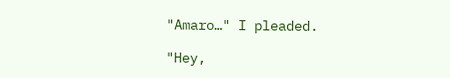"Amaro…" I pleaded.

"Hey,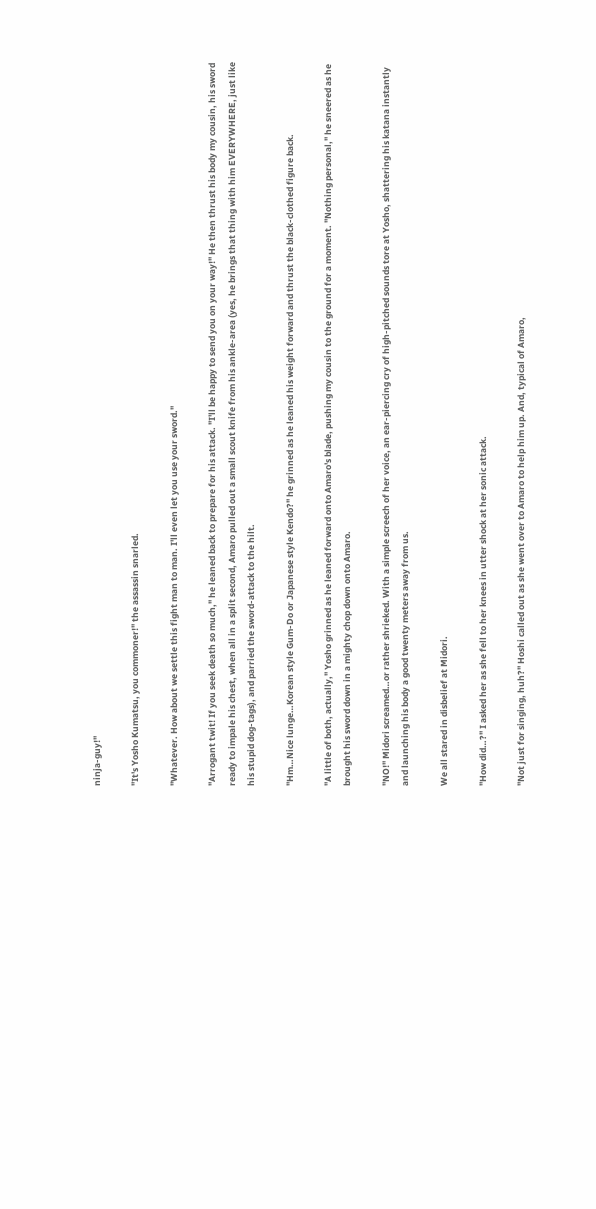ninja-guy!"

"It's Yosho Kumatsu, you commoner!" the assassin snarled.

"Whatever. How about we settle this fight man to man. I'll even let you use your sword."

"Arrogant twit! If you seek death so much," he leaned back to prepare for his attack. "I'll be happy to send you on your way!" He then thrust his body my cousin, his sword ready to impale his chest, when all in a split second, Amaro pulled out a small scout knife from his ankle-area (yes, he brings that thing with him EVERYWHERE, just like his stupid dog-tags), and parried the sword-attack to the hilt.

"Hm…Nice lunge…Korean style Gum-Do or Japanese style Kendo?" he grinned as he leaned his weight forward and thrust the black-clothed figure back.

"A little of both, actually," Yosho grinned as he leaned forward onto Amaro's blade, pushing my cousin to the ground for a moment. "Nothing personal," he sneered as he brought his sword down in a mighty chop down onto Amaro.

"NO!" Midori screamed…or rather shrieked. With a simple screech of her voice, an ear-piercing cry of high-pitched sounds tore at Yosho, shattering his katana instantly and launching his body a good twenty meters away from us.

We all stared in disbelief at Midori.

"How did…?" I asked her as she fell to her knees in utter shock at her sonic attack.

"Not just for singing, huh?" Hoshi called out as she went over to Amaro to help him up. And, typical of Amaro,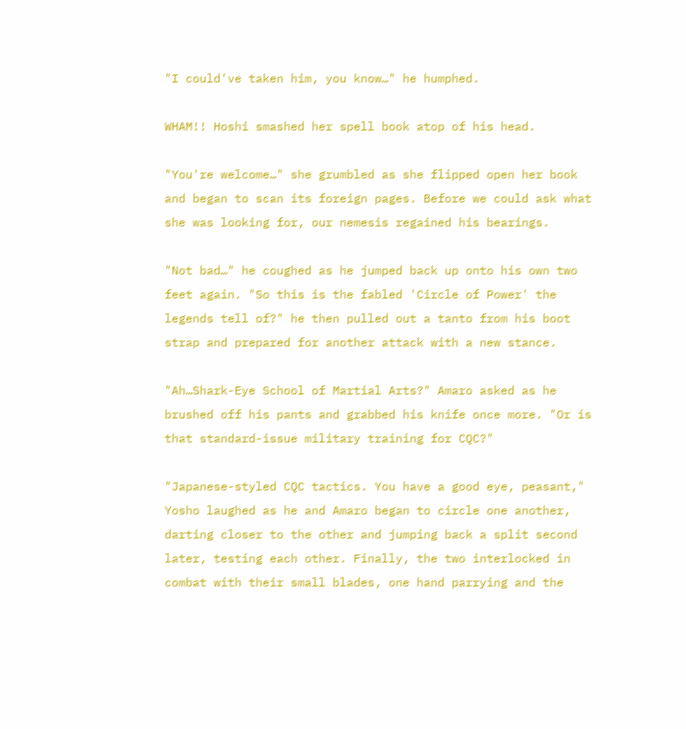"I could've taken him, you know…" he humphed.

WHAM!! Hoshi smashed her spell book atop of his head.

"You're welcome…" she grumbled as she flipped open her book and began to scan its foreign pages. Before we could ask what she was looking for, our nemesis regained his bearings.

"Not bad…" he coughed as he jumped back up onto his own two feet again. "So this is the fabled 'Circle of Power' the legends tell of?" he then pulled out a tanto from his boot strap and prepared for another attack with a new stance.

"Ah…Shark-Eye School of Martial Arts?" Amaro asked as he brushed off his pants and grabbed his knife once more. "Or is that standard-issue military training for CQC?"

"Japanese-styled CQC tactics. You have a good eye, peasant," Yosho laughed as he and Amaro began to circle one another, darting closer to the other and jumping back a split second later, testing each other. Finally, the two interlocked in combat with their small blades, one hand parrying and the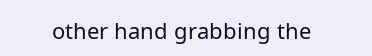other hand grabbing the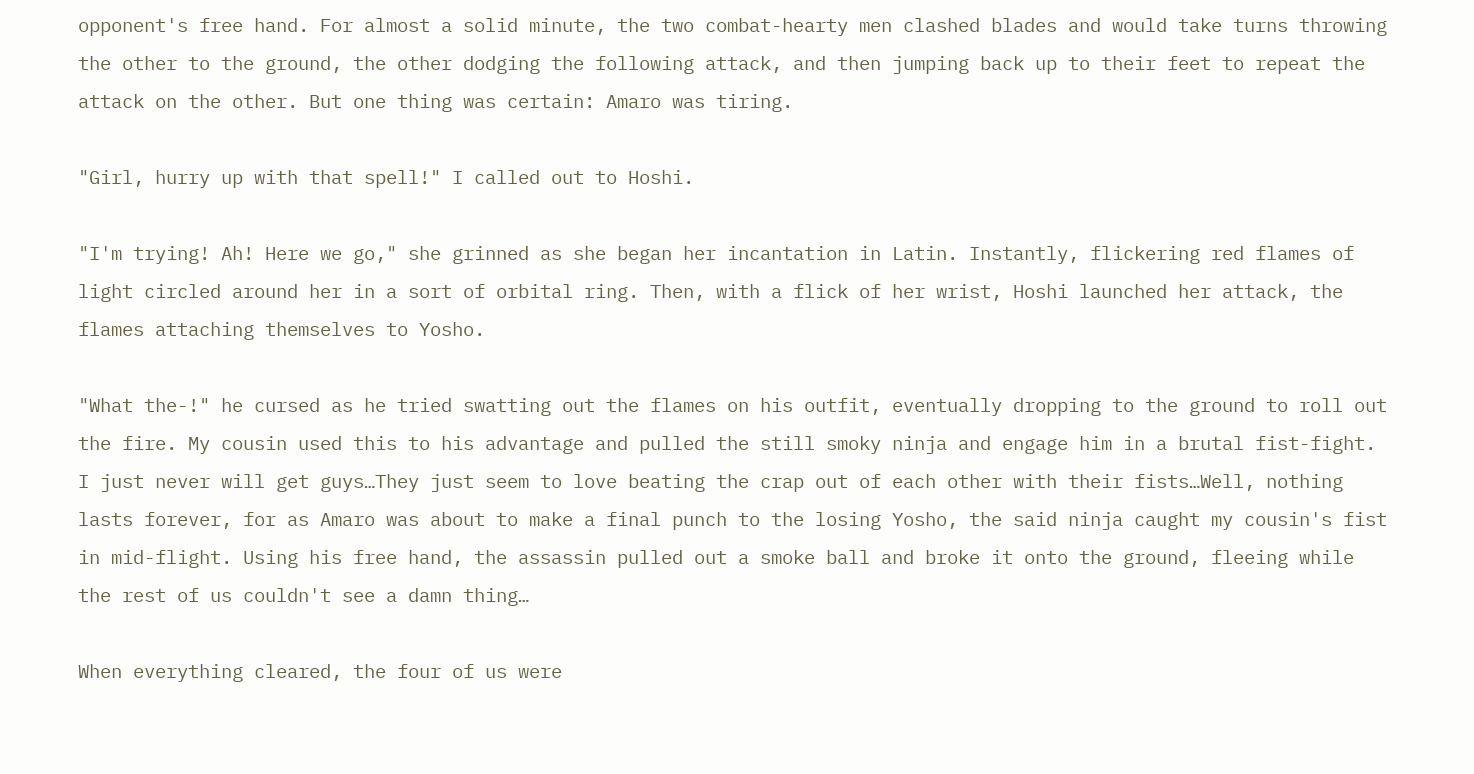opponent's free hand. For almost a solid minute, the two combat-hearty men clashed blades and would take turns throwing the other to the ground, the other dodging the following attack, and then jumping back up to their feet to repeat the attack on the other. But one thing was certain: Amaro was tiring.

"Girl, hurry up with that spell!" I called out to Hoshi.

"I'm trying! Ah! Here we go," she grinned as she began her incantation in Latin. Instantly, flickering red flames of light circled around her in a sort of orbital ring. Then, with a flick of her wrist, Hoshi launched her attack, the flames attaching themselves to Yosho.

"What the-!" he cursed as he tried swatting out the flames on his outfit, eventually dropping to the ground to roll out the fire. My cousin used this to his advantage and pulled the still smoky ninja and engage him in a brutal fist-fight. I just never will get guys…They just seem to love beating the crap out of each other with their fists…Well, nothing lasts forever, for as Amaro was about to make a final punch to the losing Yosho, the said ninja caught my cousin's fist in mid-flight. Using his free hand, the assassin pulled out a smoke ball and broke it onto the ground, fleeing while the rest of us couldn't see a damn thing…

When everything cleared, the four of us were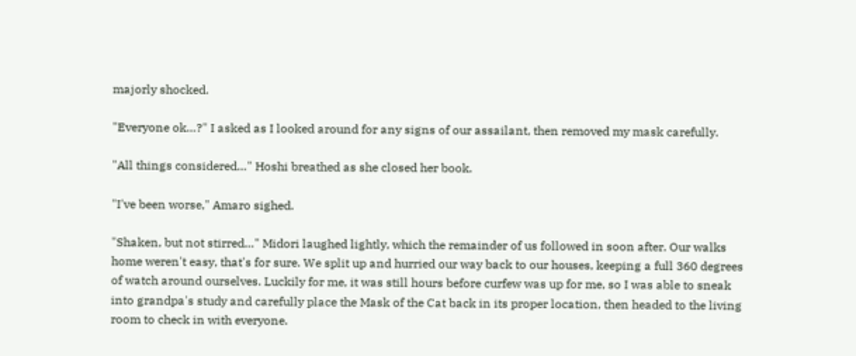majorly shocked.

"Everyone ok…?" I asked as I looked around for any signs of our assailant, then removed my mask carefully.

"All things considered…" Hoshi breathed as she closed her book.

"I've been worse," Amaro sighed.

"Shaken, but not stirred…" Midori laughed lightly, which the remainder of us followed in soon after. Our walks home weren't easy, that's for sure. We split up and hurried our way back to our houses, keeping a full 360 degrees of watch around ourselves. Luckily for me, it was still hours before curfew was up for me, so I was able to sneak into grandpa's study and carefully place the Mask of the Cat back in its proper location, then headed to the living room to check in with everyone.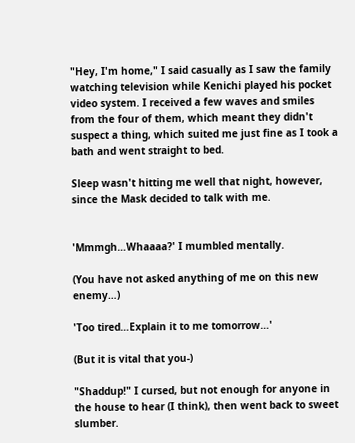"Hey, I'm home," I said casually as I saw the family watching television while Kenichi played his pocket video system. I received a few waves and smiles from the four of them, which meant they didn't suspect a thing, which suited me just fine as I took a bath and went straight to bed.

Sleep wasn't hitting me well that night, however, since the Mask decided to talk with me.


'Mmmgh…Whaaaa?' I mumbled mentally.

(You have not asked anything of me on this new enemy…)

'Too tired…Explain it to me tomorrow…'

(But it is vital that you-)

"Shaddup!" I cursed, but not enough for anyone in the house to hear (I think), then went back to sweet slumber.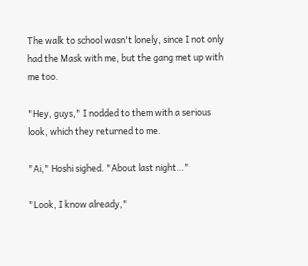The walk to school wasn't lonely, since I not only had the Mask with me, but the gang met up with me too.

"Hey, guys," I nodded to them with a serious look, which they returned to me.

"Ai," Hoshi sighed. "About last night…"

"Look, I know already,"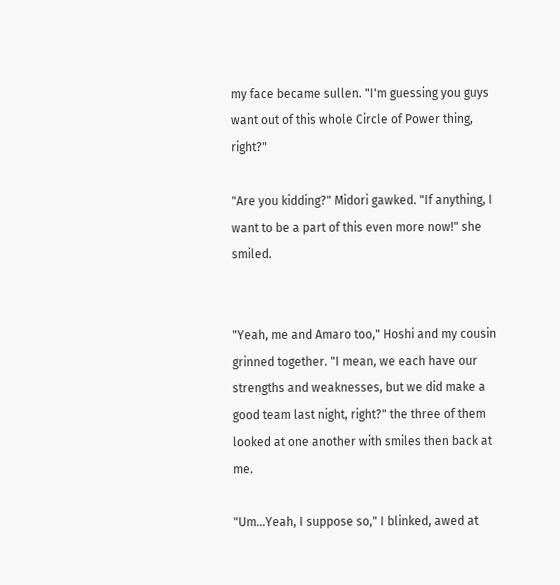my face became sullen. "I'm guessing you guys want out of this whole Circle of Power thing, right?"

"Are you kidding?" Midori gawked. "If anything, I want to be a part of this even more now!" she smiled.


"Yeah, me and Amaro too," Hoshi and my cousin grinned together. "I mean, we each have our strengths and weaknesses, but we did make a good team last night, right?" the three of them looked at one another with smiles then back at me.

"Um…Yeah, I suppose so," I blinked, awed at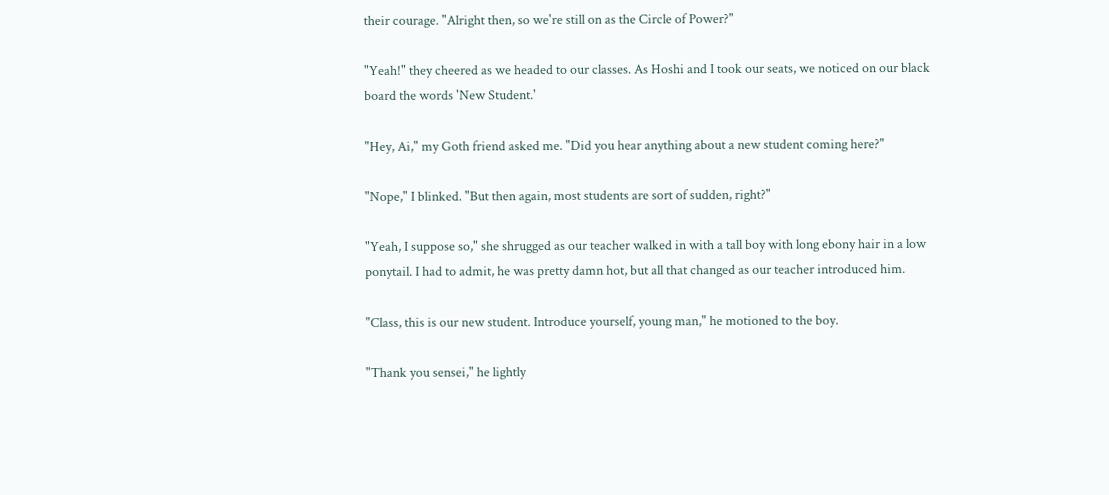their courage. "Alright then, so we're still on as the Circle of Power?"

"Yeah!" they cheered as we headed to our classes. As Hoshi and I took our seats, we noticed on our black board the words 'New Student.'

"Hey, Ai," my Goth friend asked me. "Did you hear anything about a new student coming here?"

"Nope," I blinked. "But then again, most students are sort of sudden, right?"

"Yeah, I suppose so," she shrugged as our teacher walked in with a tall boy with long ebony hair in a low ponytail. I had to admit, he was pretty damn hot, but all that changed as our teacher introduced him.

"Class, this is our new student. Introduce yourself, young man," he motioned to the boy.

"Thank you sensei," he lightly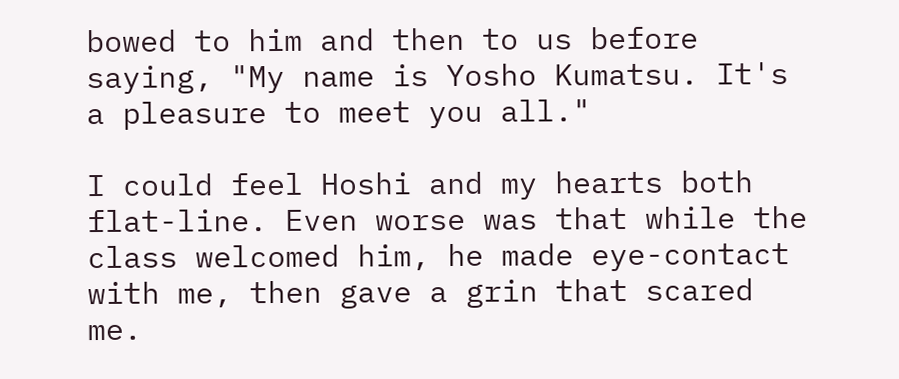bowed to him and then to us before saying, "My name is Yosho Kumatsu. It's a pleasure to meet you all."

I could feel Hoshi and my hearts both flat-line. Even worse was that while the class welcomed him, he made eye-contact with me, then gave a grin that scared me.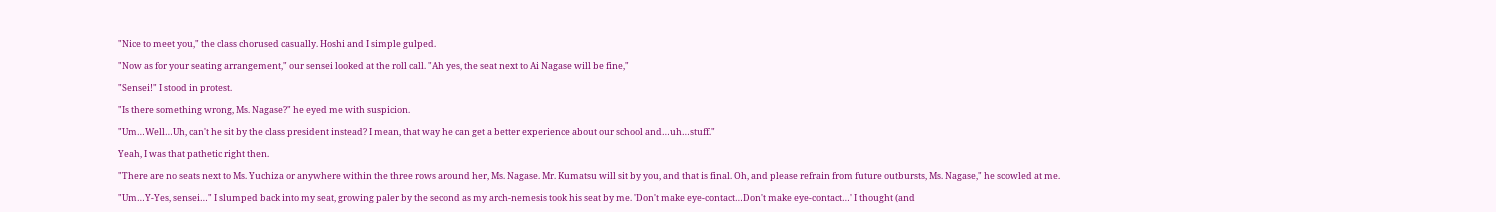"Nice to meet you," the class chorused casually. Hoshi and I simple gulped.

"Now as for your seating arrangement," our sensei looked at the roll call. "Ah yes, the seat next to Ai Nagase will be fine,"

"Sensei!" I stood in protest.

"Is there something wrong, Ms. Nagase?" he eyed me with suspicion.

"Um…Well…Uh, can't he sit by the class president instead? I mean, that way he can get a better experience about our school and…uh…stuff."

Yeah, I was that pathetic right then.

"There are no seats next to Ms. Yuchiza or anywhere within the three rows around her, Ms. Nagase. Mr. Kumatsu will sit by you, and that is final. Oh, and please refrain from future outbursts, Ms. Nagase," he scowled at me.

"Um…Y-Yes, sensei…" I slumped back into my seat, growing paler by the second as my arch-nemesis took his seat by me. 'Don't make eye-contact…Don't make eye-contact…' I thought (and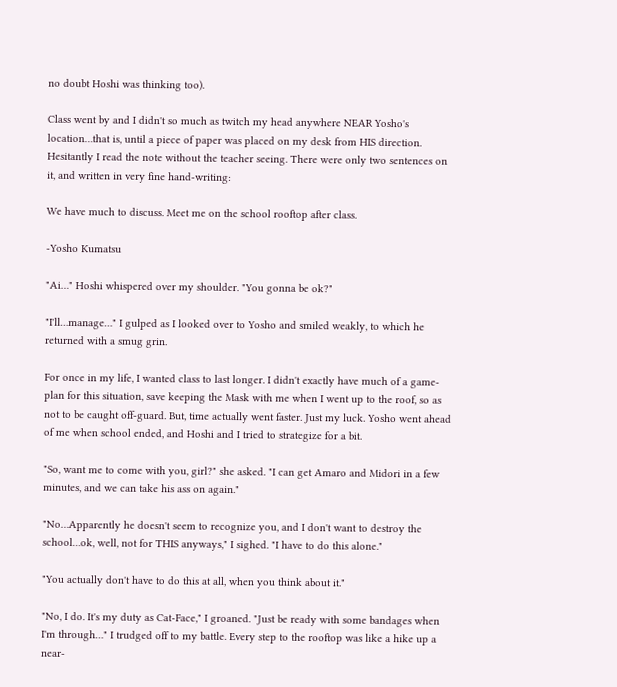no doubt Hoshi was thinking too).

Class went by and I didn't so much as twitch my head anywhere NEAR Yosho's location…that is, until a piece of paper was placed on my desk from HIS direction. Hesitantly I read the note without the teacher seeing. There were only two sentences on it, and written in very fine hand-writing:

We have much to discuss. Meet me on the school rooftop after class.

-Yosho Kumatsu

"Ai…" Hoshi whispered over my shoulder. "You gonna be ok?"

"I'll…manage…" I gulped as I looked over to Yosho and smiled weakly, to which he returned with a smug grin.

For once in my life, I wanted class to last longer. I didn't exactly have much of a game-plan for this situation, save keeping the Mask with me when I went up to the roof, so as not to be caught off-guard. But, time actually went faster. Just my luck. Yosho went ahead of me when school ended, and Hoshi and I tried to strategize for a bit.

"So, want me to come with you, girl?" she asked. "I can get Amaro and Midori in a few minutes, and we can take his ass on again."

"No…Apparently he doesn't seem to recognize you, and I don't want to destroy the school…ok, well, not for THIS anyways," I sighed. "I have to do this alone."

"You actually don't have to do this at all, when you think about it."

"No, I do. It's my duty as Cat-Face," I groaned. "Just be ready with some bandages when I'm through…" I trudged off to my battle. Every step to the rooftop was like a hike up a near-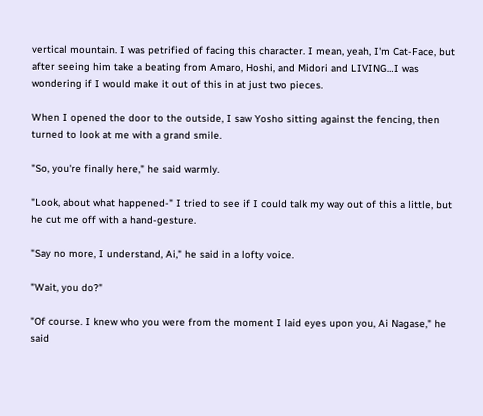vertical mountain. I was petrified of facing this character. I mean, yeah, I'm Cat-Face, but after seeing him take a beating from Amaro, Hoshi, and Midori and LIVING…I was wondering if I would make it out of this in at just two pieces.

When I opened the door to the outside, I saw Yosho sitting against the fencing, then turned to look at me with a grand smile.

"So, you're finally here," he said warmly.

"Look, about what happened-" I tried to see if I could talk my way out of this a little, but he cut me off with a hand-gesture.

"Say no more, I understand, Ai," he said in a lofty voice.

"Wait, you do?"

"Of course. I knew who you were from the moment I laid eyes upon you, Ai Nagase," he said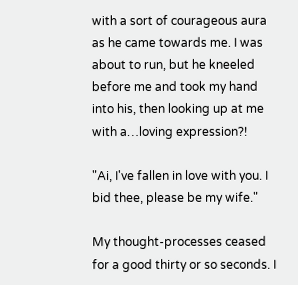with a sort of courageous aura as he came towards me. I was about to run, but he kneeled before me and took my hand into his, then looking up at me with a…loving expression?!

"Ai, I've fallen in love with you. I bid thee, please be my wife."

My thought-processes ceased for a good thirty or so seconds. I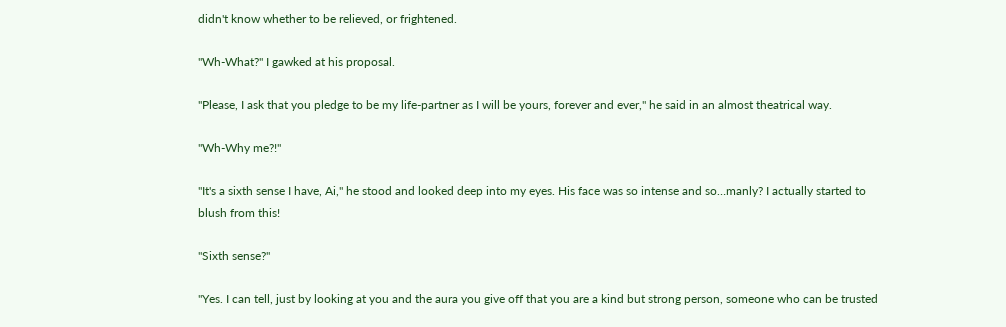didn't know whether to be relieved, or frightened.

"Wh-What?" I gawked at his proposal.

"Please, I ask that you pledge to be my life-partner as I will be yours, forever and ever," he said in an almost theatrical way.

"Wh-Why me?!"

"It's a sixth sense I have, Ai," he stood and looked deep into my eyes. His face was so intense and so…manly? I actually started to blush from this!

"Sixth sense?"

"Yes. I can tell, just by looking at you and the aura you give off that you are a kind but strong person, someone who can be trusted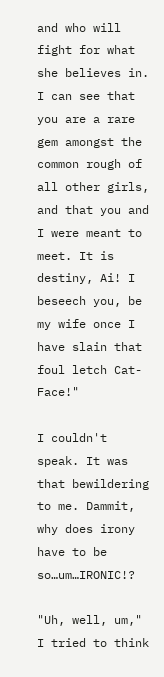and who will fight for what she believes in. I can see that you are a rare gem amongst the common rough of all other girls, and that you and I were meant to meet. It is destiny, Ai! I beseech you, be my wife once I have slain that foul letch Cat-Face!"

I couldn't speak. It was that bewildering to me. Dammit, why does irony have to be so…um…IRONIC!?

"Uh, well, um," I tried to think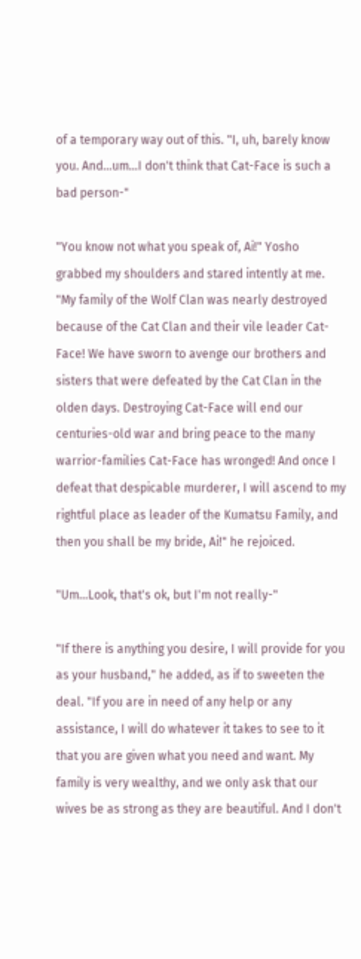of a temporary way out of this. "I, uh, barely know you. And…um…I don't think that Cat-Face is such a bad person-"

"You know not what you speak of, Ai!" Yosho grabbed my shoulders and stared intently at me. "My family of the Wolf Clan was nearly destroyed because of the Cat Clan and their vile leader Cat-Face! We have sworn to avenge our brothers and sisters that were defeated by the Cat Clan in the olden days. Destroying Cat-Face will end our centuries-old war and bring peace to the many warrior-families Cat-Face has wronged! And once I defeat that despicable murderer, I will ascend to my rightful place as leader of the Kumatsu Family, and then you shall be my bride, Ai!" he rejoiced.

"Um…Look, that's ok, but I'm not really-"

"If there is anything you desire, I will provide for you as your husband," he added, as if to sweeten the deal. "If you are in need of any help or any assistance, I will do whatever it takes to see to it that you are given what you need and want. My family is very wealthy, and we only ask that our wives be as strong as they are beautiful. And I don't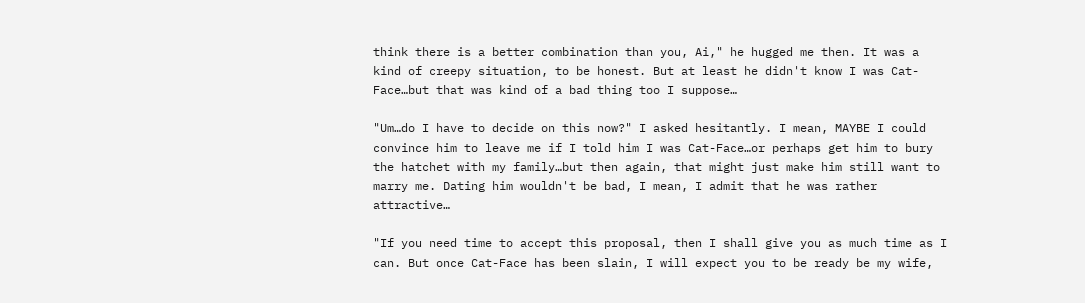think there is a better combination than you, Ai," he hugged me then. It was a kind of creepy situation, to be honest. But at least he didn't know I was Cat-Face…but that was kind of a bad thing too I suppose…

"Um…do I have to decide on this now?" I asked hesitantly. I mean, MAYBE I could convince him to leave me if I told him I was Cat-Face…or perhaps get him to bury the hatchet with my family…but then again, that might just make him still want to marry me. Dating him wouldn't be bad, I mean, I admit that he was rather attractive…

"If you need time to accept this proposal, then I shall give you as much time as I can. But once Cat-Face has been slain, I will expect you to be ready be my wife,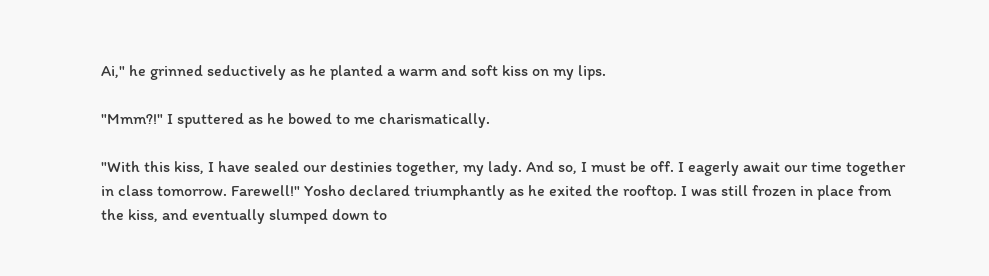Ai," he grinned seductively as he planted a warm and soft kiss on my lips.

"Mmm?!" I sputtered as he bowed to me charismatically.

"With this kiss, I have sealed our destinies together, my lady. And so, I must be off. I eagerly await our time together in class tomorrow. Farewell!" Yosho declared triumphantly as he exited the rooftop. I was still frozen in place from the kiss, and eventually slumped down to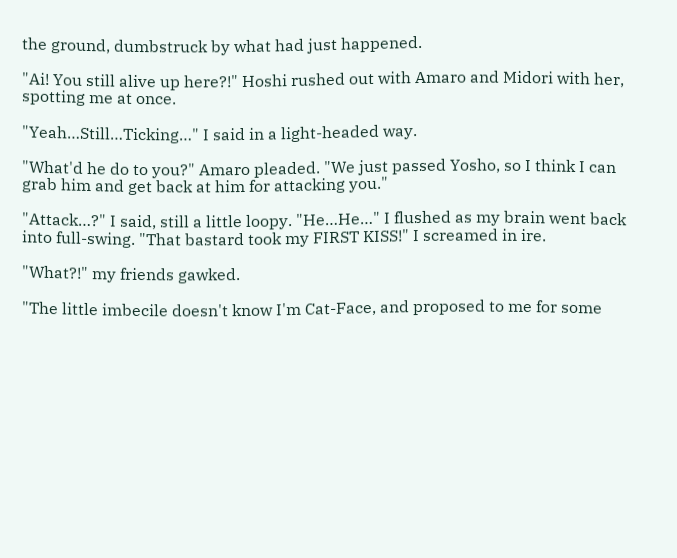the ground, dumbstruck by what had just happened.

"Ai! You still alive up here?!" Hoshi rushed out with Amaro and Midori with her, spotting me at once.

"Yeah…Still…Ticking…" I said in a light-headed way.

"What'd he do to you?" Amaro pleaded. "We just passed Yosho, so I think I can grab him and get back at him for attacking you."

"Attack…?" I said, still a little loopy. "He…He…" I flushed as my brain went back into full-swing. "That bastard took my FIRST KISS!" I screamed in ire.

"What?!" my friends gawked.

"The little imbecile doesn't know I'm Cat-Face, and proposed to me for some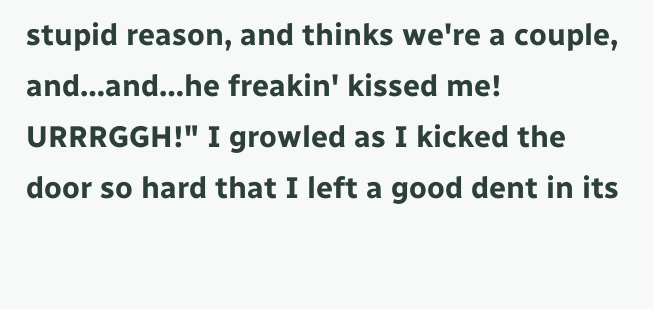stupid reason, and thinks we're a couple, and…and…he freakin' kissed me! URRRGGH!" I growled as I kicked the door so hard that I left a good dent in its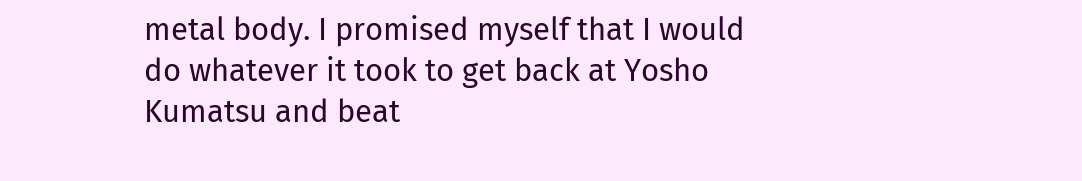metal body. I promised myself that I would do whatever it took to get back at Yosho Kumatsu and beat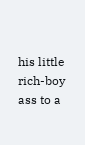his little rich-boy ass to a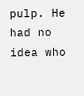pulp. He had no idea who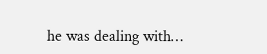he was dealing with…